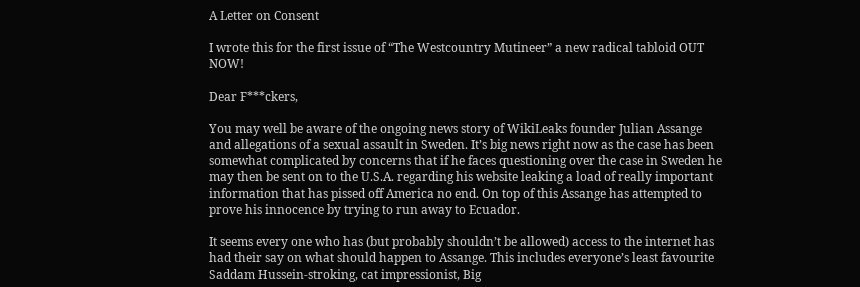A Letter on Consent

I wrote this for the first issue of “The Westcountry Mutineer” a new radical tabloid OUT NOW!

Dear F***ckers,

You may well be aware of the ongoing news story of WikiLeaks founder Julian Assange and allegations of a sexual assault in Sweden. It’s big news right now as the case has been somewhat complicated by concerns that if he faces questioning over the case in Sweden he may then be sent on to the U.S.A. regarding his website leaking a load of really important information that has pissed off America no end. On top of this Assange has attempted to prove his innocence by trying to run away to Ecuador.

It seems every one who has (but probably shouldn’t be allowed) access to the internet has had their say on what should happen to Assange. This includes everyone’s least favourite Saddam Hussein-stroking, cat impressionist, Big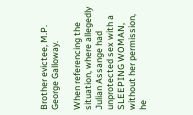Brother evictee, M.P. George Galloway.

When referencing the situation, where allegedly Julian Assange had unprotected sex with a SLEEPING WOMAN, without her permission,  he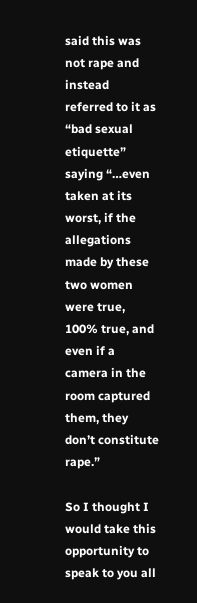said this was not rape and instead referred to it as “bad sexual etiquette” saying “…even taken at its worst, if the allegations made by these two women were true, 100% true, and even if a camera in the room captured them, they don’t constitute rape.”

So I thought I would take this opportunity to speak to you all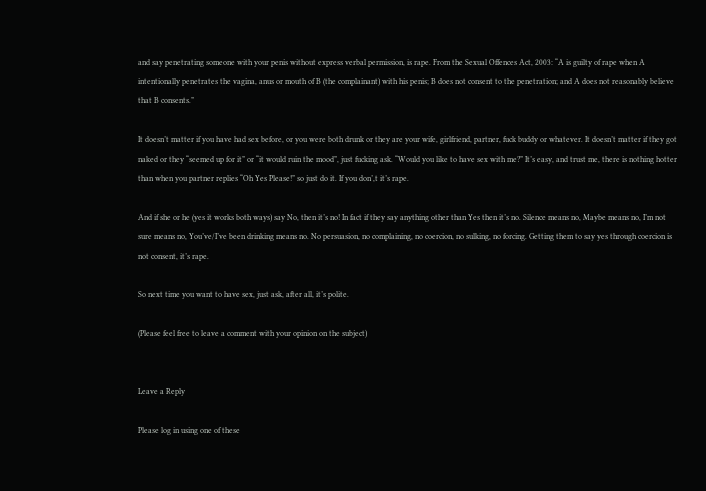and say penetrating someone with your penis without express verbal permission, is rape. From the Sexual Offences Act, 2003: “A is guilty of rape when A intentionally penetrates the vagina, anus or mouth of B (the complainant) with his penis; B does not consent to the penetration; and A does not reasonably believe that B consents.”

It doesn’t matter if you have had sex before, or you were both drunk or they are your wife, girlfriend, partner, fuck buddy or whatever. It doesn’t matter if they got naked or they “seemed up for it” or “it would ruin the mood”, just fucking ask. “Would you like to have sex with me?” It’s easy, and trust me, there is nothing hotter than when you partner replies “Oh Yes Please!” so just do it. If you don’,t it’s rape.

And if she or he (yes it works both ways) say No, then it’s no! In fact if they say anything other than Yes then it’s no. Silence means no, Maybe means no, I’m not sure means no, You’ve/I’ve been drinking means no. No persuasion, no complaining, no coercion, no sulking, no forcing. Getting them to say yes through coercion is not consent, it’s rape.

So next time you want to have sex, just ask, after all, it’s polite.

(Please feel free to leave a comment with your opinion on the subject)


Leave a Reply

Please log in using one of these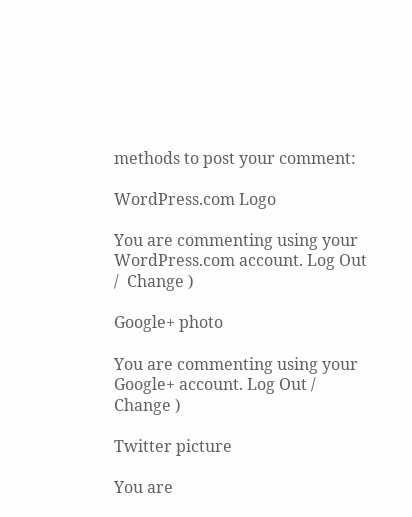methods to post your comment:

WordPress.com Logo

You are commenting using your WordPress.com account. Log Out /  Change )

Google+ photo

You are commenting using your Google+ account. Log Out /  Change )

Twitter picture

You are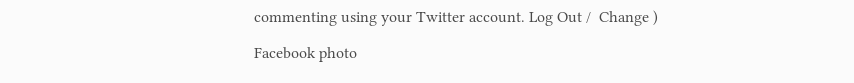commenting using your Twitter account. Log Out /  Change )

Facebook photo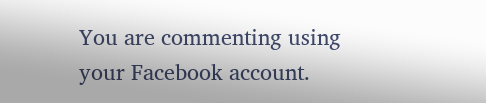You are commenting using your Facebook account.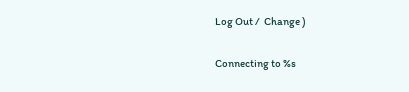Log Out /  Change )


Connecting to %s